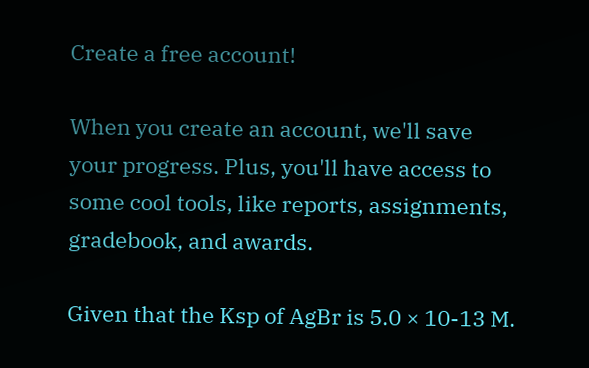Create a free account!

When you create an account, we'll save your progress. Plus, you'll have access to some cool tools, like reports, assignments, gradebook, and awards.

Given that the Ksp of AgBr is 5.0 × 10-13 M.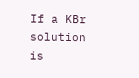If a KBr solution is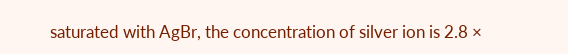saturated with AgBr, the concentration of silver ion is 2.8 ×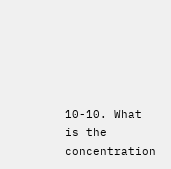10-10. What is the concentration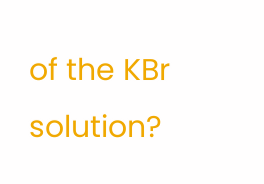of the KBr solution?